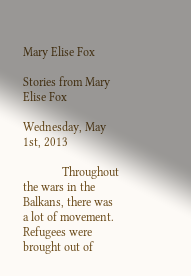Mary Elise Fox

Stories from Mary Elise Fox

Wednesday, May 1st, 2013

             Throughout the wars in the Balkans, there was a lot of movement. Refugees were brought out of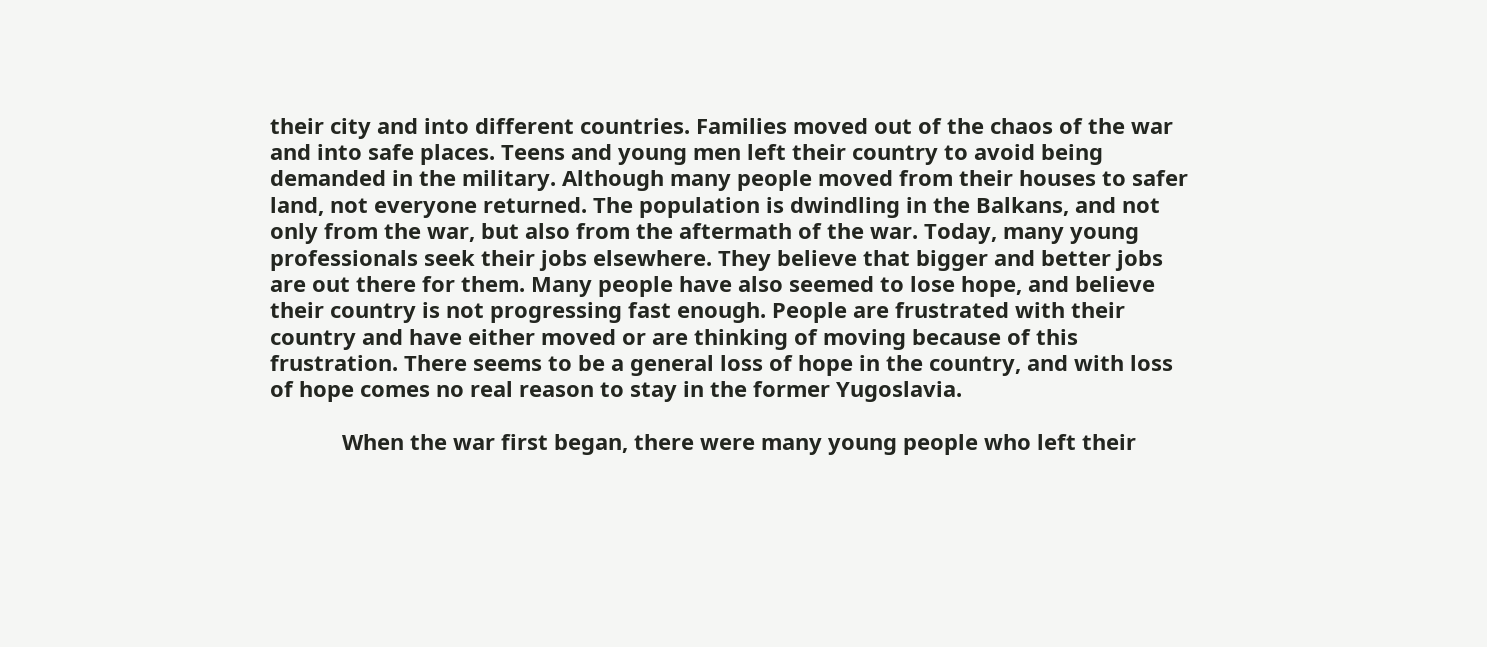their city and into different countries. Families moved out of the chaos of the war and into safe places. Teens and young men left their country to avoid being demanded in the military. Although many people moved from their houses to safer land, not everyone returned. The population is dwindling in the Balkans, and not only from the war, but also from the aftermath of the war. Today, many young professionals seek their jobs elsewhere. They believe that bigger and better jobs are out there for them. Many people have also seemed to lose hope, and believe their country is not progressing fast enough. People are frustrated with their country and have either moved or are thinking of moving because of this frustration. There seems to be a general loss of hope in the country, and with loss of hope comes no real reason to stay in the former Yugoslavia.

            When the war first began, there were many young people who left their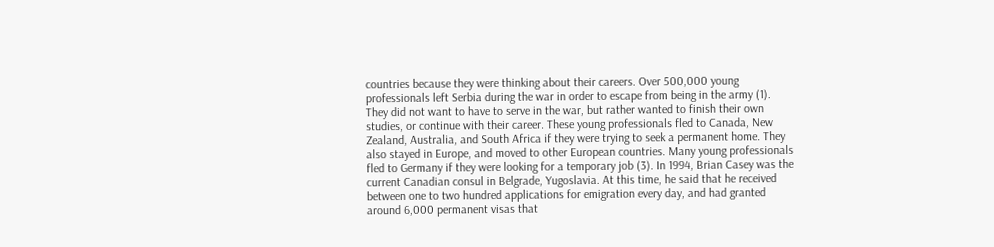countries because they were thinking about their careers. Over 500,000 young professionals left Serbia during the war in order to escape from being in the army (1).  They did not want to have to serve in the war, but rather wanted to finish their own studies, or continue with their career. These young professionals fled to Canada, New Zealand, Australia, and South Africa if they were trying to seek a permanent home. They also stayed in Europe, and moved to other European countries. Many young professionals fled to Germany if they were looking for a temporary job (3). In 1994, Brian Casey was the current Canadian consul in Belgrade, Yugoslavia. At this time, he said that he received between one to two hundred applications for emigration every day, and had granted around 6,000 permanent visas that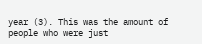year (3). This was the amount of people who were just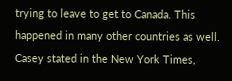trying to leave to get to Canada. This happened in many other countries as well. Casey stated in the New York Times,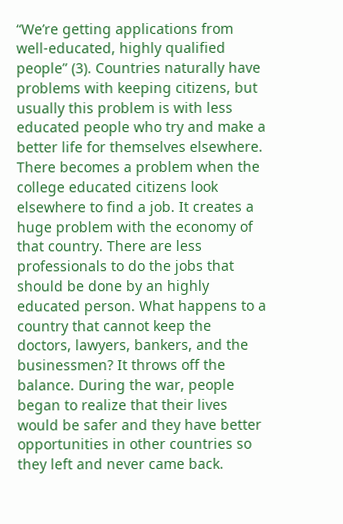“We’re getting applications from well-educated, highly qualified people” (3). Countries naturally have problems with keeping citizens, but usually this problem is with less educated people who try and make a better life for themselves elsewhere. There becomes a problem when the college educated citizens look elsewhere to find a job. It creates a huge problem with the economy of that country. There are less professionals to do the jobs that should be done by an highly educated person. What happens to a country that cannot keep the doctors, lawyers, bankers, and the businessmen? It throws off the balance. During the war, people began to realize that their lives would be safer and they have better opportunities in other countries so they left and never came back.